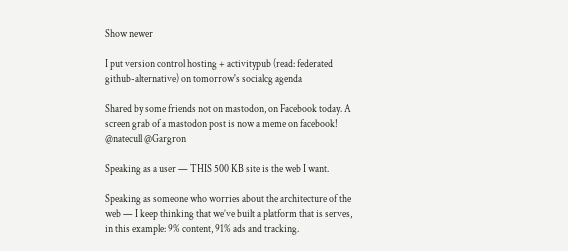Show newer

I put version control hosting + activitypub (read: federated github-alternative) on tomorrow's socialcg agenda

Shared by some friends not on mastodon, on Facebook today. A screen grab of a mastodon post is now a meme on facebook!
@natecull @Gargron

Speaking as a user — THIS 500 KB site is the web I want.

Speaking as someone who worries about the architecture of the web — I keep thinking that we’ve built a platform that is serves, in this example: 9% content, 91% ads and tracking.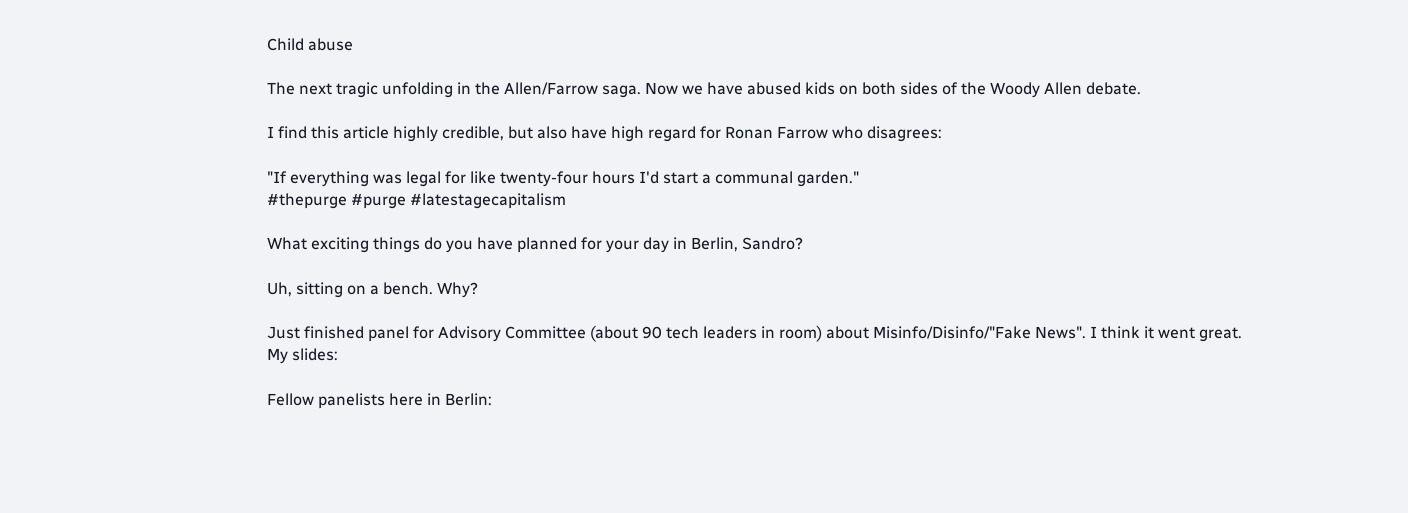Child abuse

The next tragic unfolding in the Allen/Farrow saga. Now we have abused kids on both sides of the Woody Allen debate.

I find this article highly credible, but also have high regard for Ronan Farrow who disagrees:

"If everything was legal for like twenty-four hours I'd start a communal garden."
#thepurge #purge #latestagecapitalism

What exciting things do you have planned for your day in Berlin, Sandro?

Uh, sitting on a bench. Why?

Just finished panel for Advisory Committee (about 90 tech leaders in room) about Misinfo/Disinfo/"Fake News". I think it went great. My slides:

Fellow panelists here in Berlin: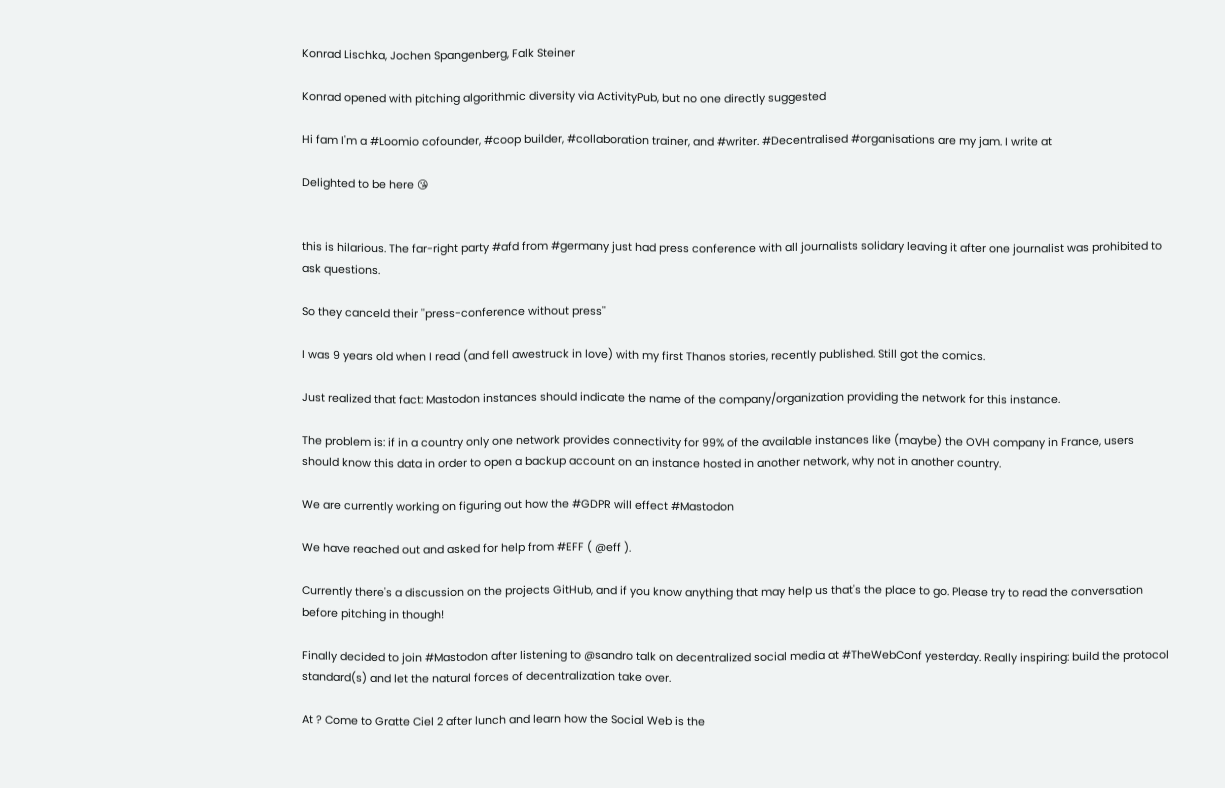Konrad Lischka, Jochen Spangenberg, Falk Steiner

Konrad opened with pitching algorithmic diversity via ActivityPub, but no one directly suggested

Hi fam I'm a #Loomio cofounder, #coop builder, #collaboration trainer, and #writer. #Decentralised #organisations are my jam. I write at

Delighted to be here 😘


this is hilarious. The far-right party #afd from #germany just had press conference with all journalists solidary leaving it after one journalist was prohibited to ask questions.

So they canceld their ''press-conference without press''

I was 9 years old when I read (and fell awestruck in love) with my first Thanos stories, recently published. Still got the comics.

Just realized that fact: Mastodon instances should indicate the name of the company/organization providing the network for this instance.

The problem is: if in a country only one network provides connectivity for 99% of the available instances like (maybe) the OVH company in France, users should know this data in order to open a backup account on an instance hosted in another network, why not in another country.

We are currently working on figuring out how the #GDPR will effect #Mastodon

We have reached out and asked for help from #EFF ( @eff ).

Currently there's a discussion on the projects GitHub, and if you know anything that may help us that's the place to go. Please try to read the conversation before pitching in though!

Finally decided to join #Mastodon after listening to @sandro talk on decentralized social media at #TheWebConf yesterday. Really inspiring: build the protocol standard(s) and let the natural forces of decentralization take over.

At ? Come to Gratte Ciel 2 after lunch and learn how the Social Web is the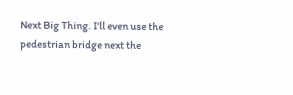Next Big Thing. I'll even use the pedestrian bridge next the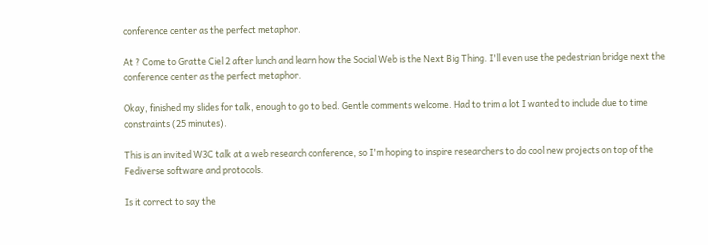conference center as the perfect metaphor.

At ? Come to Gratte Ciel 2 after lunch and learn how the Social Web is the Next Big Thing. I'll even use the pedestrian bridge next the conference center as the perfect metaphor.

Okay, finished my slides for talk, enough to go to bed. Gentle comments welcome. Had to trim a lot I wanted to include due to time constraints (25 minutes).

This is an invited W3C talk at a web research conference, so I'm hoping to inspire researchers to do cool new projects on top of the Fediverse software and protocols.

Is it correct to say the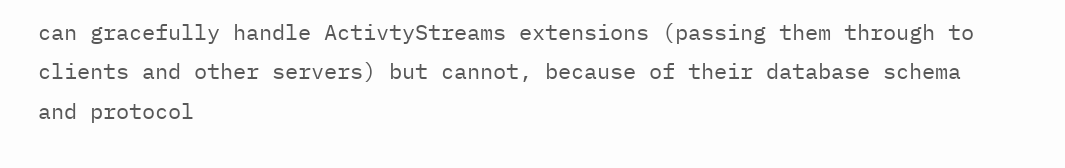can gracefully handle ActivtyStreams extensions (passing them through to clients and other servers) but cannot, because of their database schema and protocol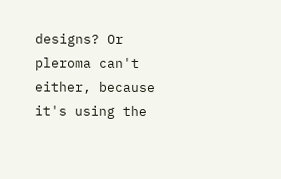designs? Or pleroma can't either, because it's using the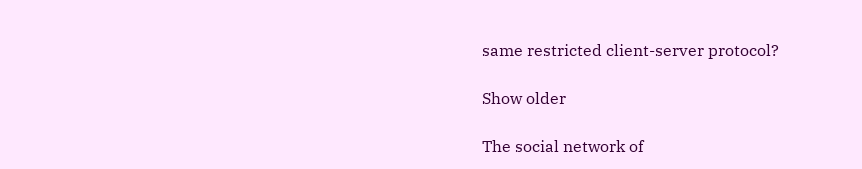same restricted client-server protocol?

Show older

The social network of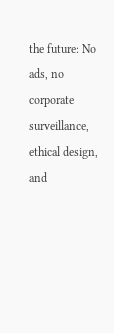the future: No ads, no corporate surveillance, ethical design, and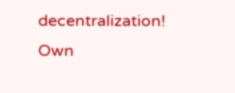decentralization! Own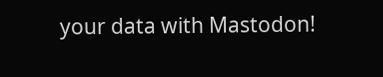your data with Mastodon!